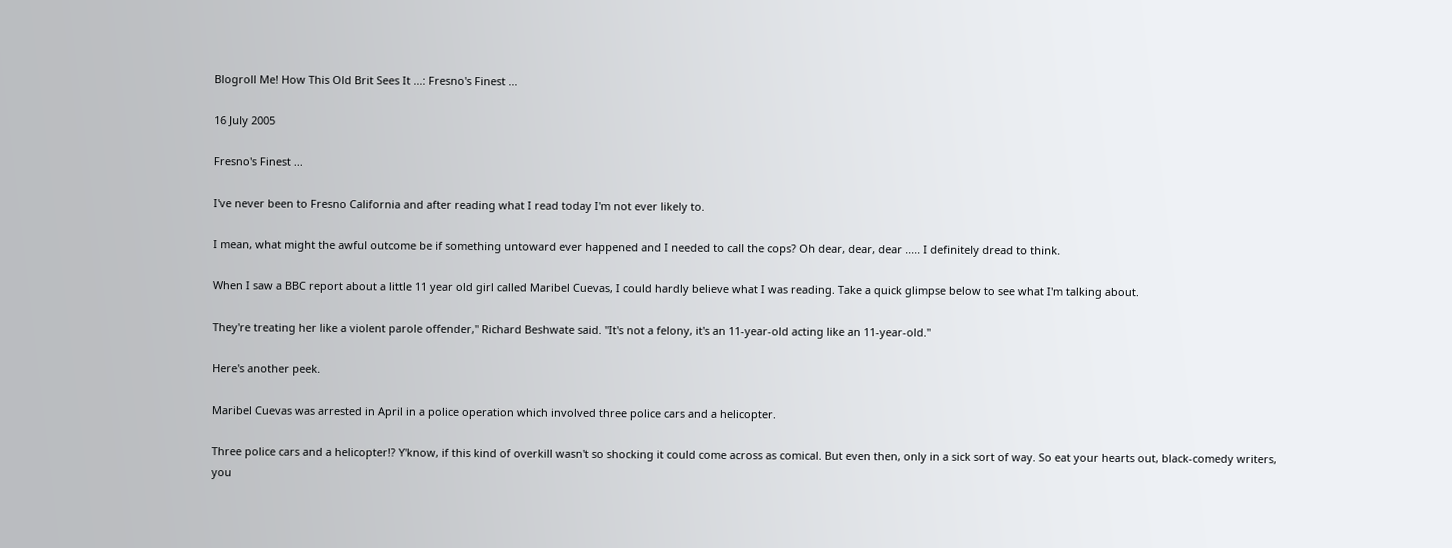Blogroll Me! How This Old Brit Sees It ...: Fresno's Finest ...

16 July 2005

Fresno's Finest ...

I've never been to Fresno California and after reading what I read today I'm not ever likely to.

I mean, what might the awful outcome be if something untoward ever happened and I needed to call the cops? Oh dear, dear, dear ..... I definitely dread to think.

When I saw a BBC report about a little 11 year old girl called Maribel Cuevas, I could hardly believe what I was reading. Take a quick glimpse below to see what I'm talking about.

They're treating her like a violent parole offender," Richard Beshwate said. "It's not a felony, it's an 11-year-old acting like an 11-year-old."

Here's another peek.

Maribel Cuevas was arrested in April in a police operation which involved three police cars and a helicopter.

Three police cars and a helicopter!? Y'know, if this kind of overkill wasn't so shocking it could come across as comical. But even then, only in a sick sort of way. So eat your hearts out, black-comedy writers, you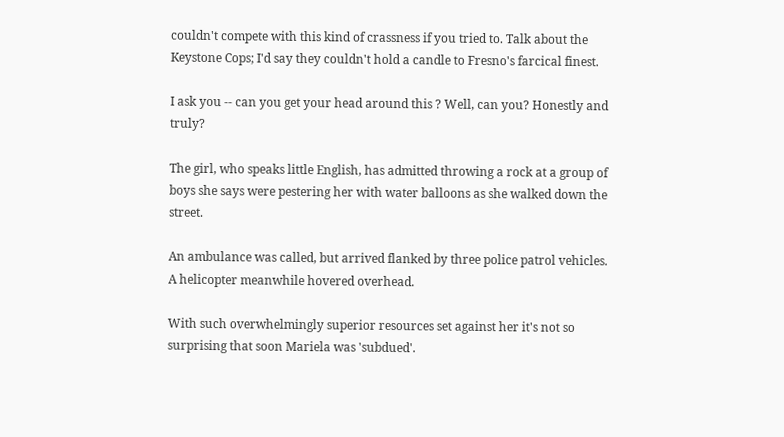couldn't compete with this kind of crassness if you tried to. Talk about the Keystone Cops; I'd say they couldn't hold a candle to Fresno's farcical finest.

I ask you -- can you get your head around this ? Well, can you? Honestly and truly?

The girl, who speaks little English, has admitted throwing a rock at a group of boys she says were pestering her with water balloons as she walked down the street.

An ambulance was called, but arrived flanked by three police patrol vehicles. A helicopter meanwhile hovered overhead.

With such overwhelmingly superior resources set against her it's not so surprising that soon Mariela was 'subdued'.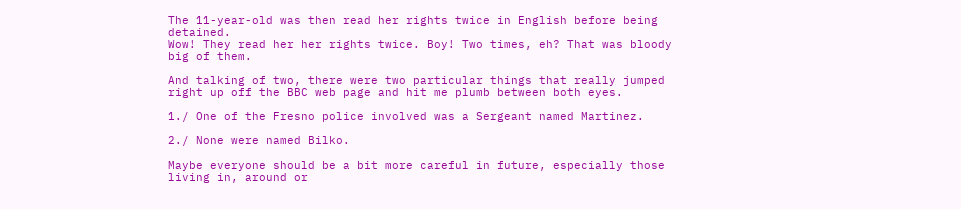The 11-year-old was then read her rights twice in English before being detained.
Wow! They read her her rights twice. Boy! Two times, eh? That was bloody big of them.

And talking of two, there were two particular things that really jumped right up off the BBC web page and hit me plumb between both eyes.

1./ One of the Fresno police involved was a Sergeant named Martinez.

2./ None were named Bilko.

Maybe everyone should be a bit more careful in future, especially those living in, around or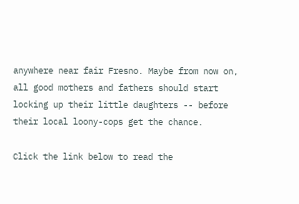anywhere near fair Fresno. Maybe from now on, all good mothers and fathers should start locking up their little daughters -- before their local loony-cops get the chance.

Click the link below to read the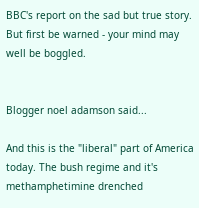BBC's report on the sad but true story. But first be warned - your mind may well be boggled.


Blogger noel adamson said...

And this is the "liberal" part of America today. The bush regime and it's methamphetimine drenched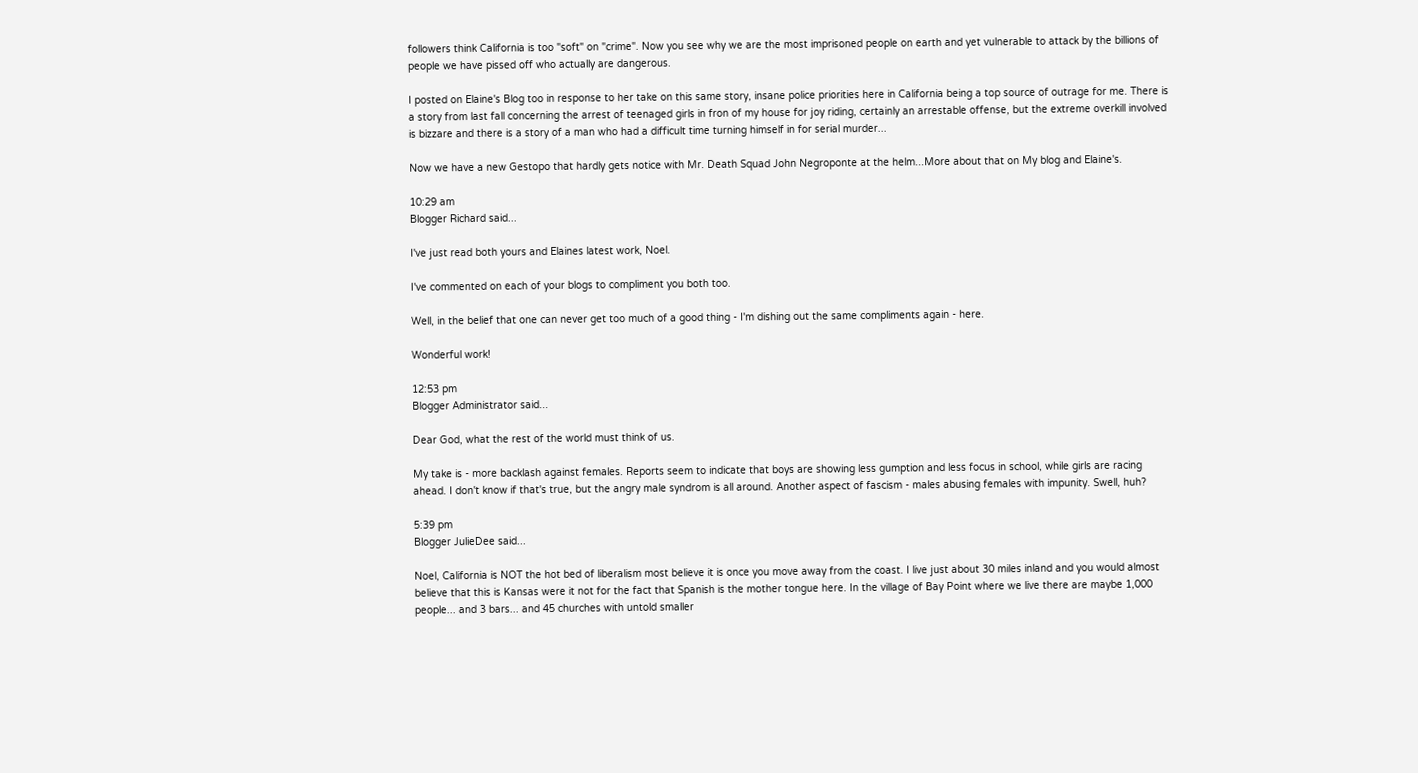followers think California is too "soft" on "crime". Now you see why we are the most imprisoned people on earth and yet vulnerable to attack by the billions of people we have pissed off who actually are dangerous.

I posted on Elaine's Blog too in response to her take on this same story, insane police priorities here in California being a top source of outrage for me. There is a story from last fall concerning the arrest of teenaged girls in fron of my house for joy riding, certainly an arrestable offense, but the extreme overkill involved is bizzare and there is a story of a man who had a difficult time turning himself in for serial murder...

Now we have a new Gestopo that hardly gets notice with Mr. Death Squad John Negroponte at the helm...More about that on My blog and Elaine's.

10:29 am
Blogger Richard said...

I've just read both yours and Elaines latest work, Noel.

I've commented on each of your blogs to compliment you both too.

Well, in the belief that one can never get too much of a good thing - I'm dishing out the same compliments again - here.

Wonderful work!

12:53 pm
Blogger Administrator said...

Dear God, what the rest of the world must think of us.

My take is - more backlash against females. Reports seem to indicate that boys are showing less gumption and less focus in school, while girls are racing ahead. I don't know if that's true, but the angry male syndrom is all around. Another aspect of fascism - males abusing females with impunity. Swell, huh?

5:39 pm
Blogger JulieDee said...

Noel, California is NOT the hot bed of liberalism most believe it is once you move away from the coast. I live just about 30 miles inland and you would almost believe that this is Kansas were it not for the fact that Spanish is the mother tongue here. In the village of Bay Point where we live there are maybe 1,000 people... and 3 bars... and 45 churches with untold smaller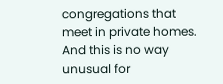congregations that meet in private homes. And this is no way unusual for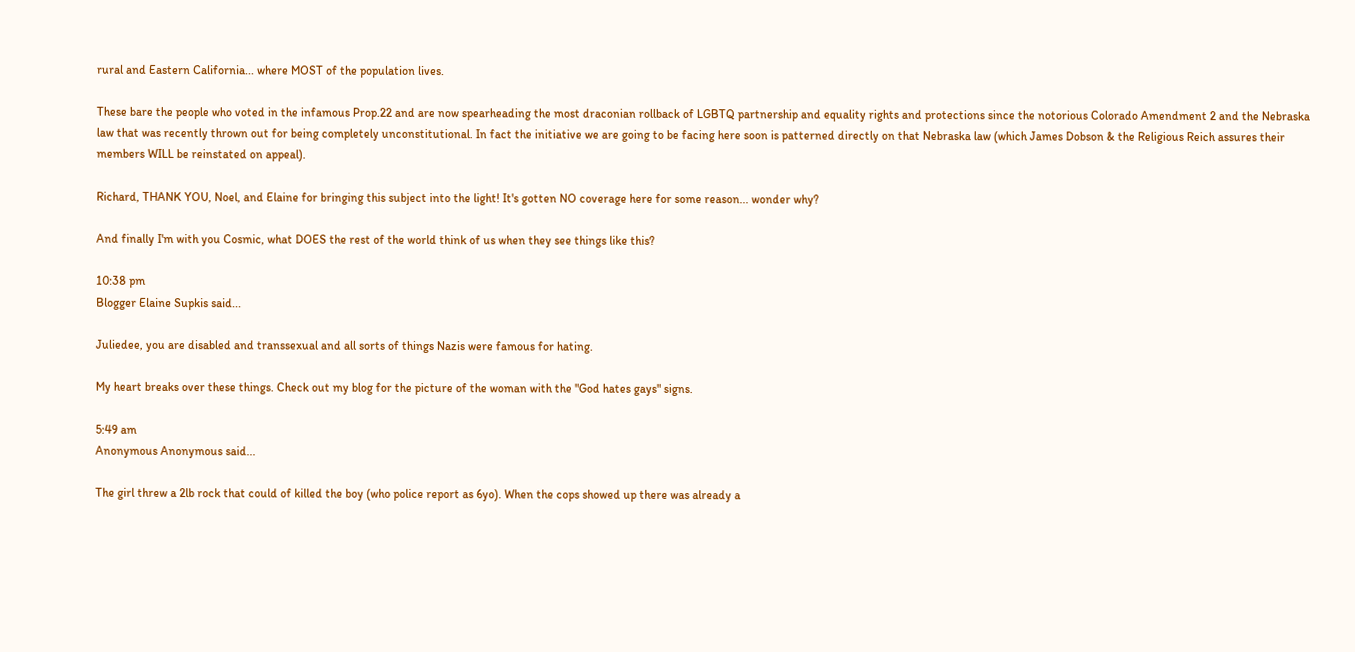rural and Eastern California... where MOST of the population lives.

These bare the people who voted in the infamous Prop.22 and are now spearheading the most draconian rollback of LGBTQ partnership and equality rights and protections since the notorious Colorado Amendment 2 and the Nebraska law that was recently thrown out for being completely unconstitutional. In fact the initiative we are going to be facing here soon is patterned directly on that Nebraska law (which James Dobson & the Religious Reich assures their members WILL be reinstated on appeal).

Richard, THANK YOU, Noel, and Elaine for bringing this subject into the light! It's gotten NO coverage here for some reason... wonder why?

And finally I'm with you Cosmic, what DOES the rest of the world think of us when they see things like this?

10:38 pm
Blogger Elaine Supkis said...

Juliedee, you are disabled and transsexual and all sorts of things Nazis were famous for hating.

My heart breaks over these things. Check out my blog for the picture of the woman with the "God hates gays" signs.

5:49 am
Anonymous Anonymous said...

The girl threw a 2lb rock that could of killed the boy (who police report as 6yo). When the cops showed up there was already a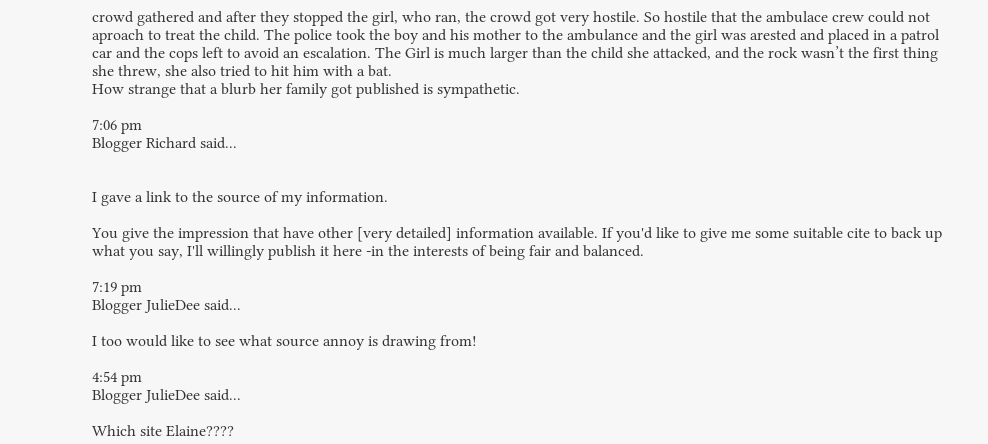crowd gathered and after they stopped the girl, who ran, the crowd got very hostile. So hostile that the ambulace crew could not aproach to treat the child. The police took the boy and his mother to the ambulance and the girl was arested and placed in a patrol car and the cops left to avoid an escalation. The Girl is much larger than the child she attacked, and the rock wasn’t the first thing she threw, she also tried to hit him with a bat.
How strange that a blurb her family got published is sympathetic.

7:06 pm
Blogger Richard said...


I gave a link to the source of my information.

You give the impression that have other [very detailed] information available. If you'd like to give me some suitable cite to back up what you say, I'll willingly publish it here -in the interests of being fair and balanced.

7:19 pm
Blogger JulieDee said...

I too would like to see what source annoy is drawing from!

4:54 pm
Blogger JulieDee said...

Which site Elaine????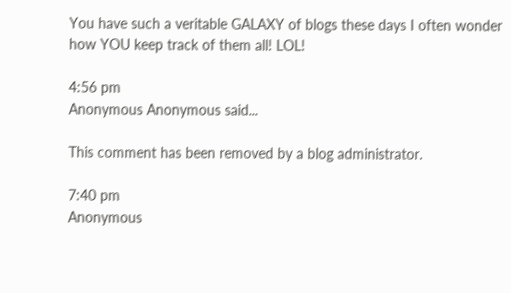You have such a veritable GALAXY of blogs these days I often wonder how YOU keep track of them all! LOL!

4:56 pm
Anonymous Anonymous said...

This comment has been removed by a blog administrator.

7:40 pm
Anonymous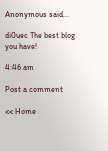Anonymous said...

di0uec The best blog you have!

4:46 am

Post a comment

<< Home